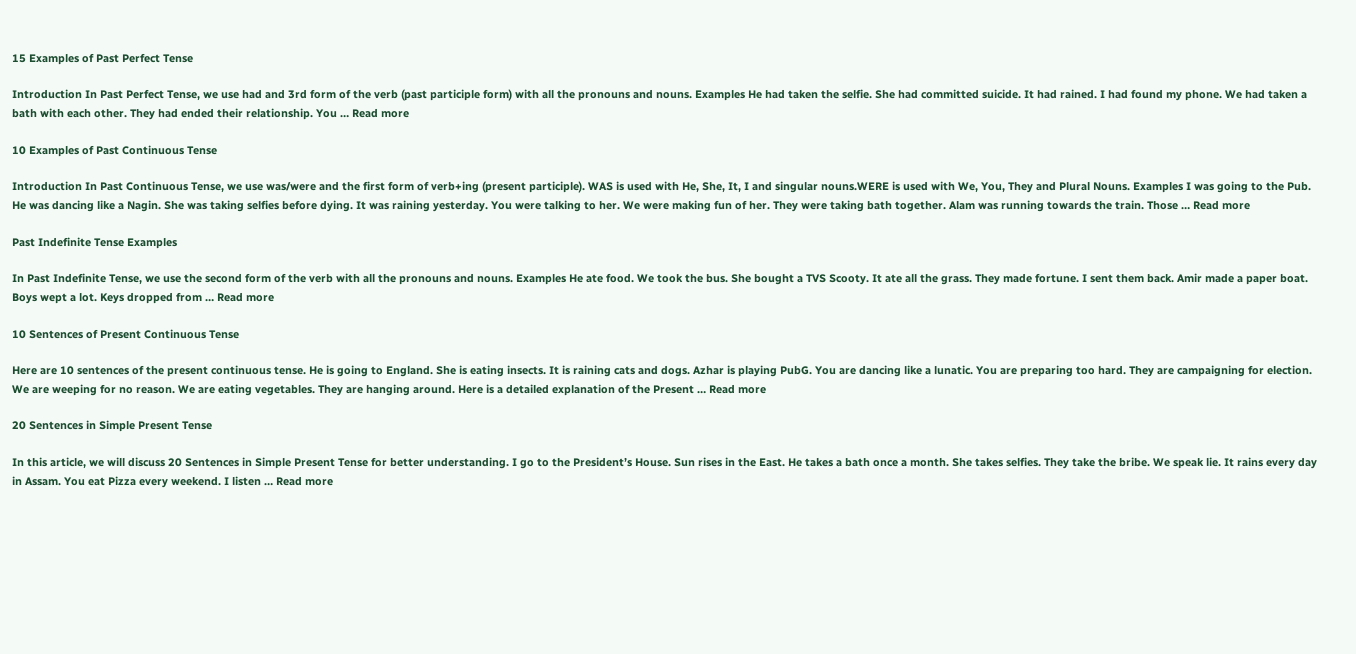15 Examples of Past Perfect Tense

Introduction In Past Perfect Tense, we use had and 3rd form of the verb (past participle form) with all the pronouns and nouns. Examples He had taken the selfie. She had committed suicide. It had rained. I had found my phone. We had taken a bath with each other. They had ended their relationship. You … Read more

10 Examples of Past Continuous Tense

Introduction In Past Continuous Tense, we use was/were and the first form of verb+ing (present participle). WAS is used with He, She, It, I and singular nouns.WERE is used with We, You, They and Plural Nouns. Examples I was going to the Pub. He was dancing like a Nagin. She was taking selfies before dying. It was raining yesterday. You were talking to her. We were making fun of her. They were taking bath together. Alam was running towards the train. Those … Read more

Past Indefinite Tense Examples

In Past Indefinite Tense, we use the second form of the verb with all the pronouns and nouns. Examples He ate food. We took the bus. She bought a TVS Scooty. It ate all the grass. They made fortune. I sent them back. Amir made a paper boat. Boys wept a lot. Keys dropped from … Read more

10 Sentences of Present Continuous Tense

Here are 10 sentences of the present continuous tense. He is going to England. She is eating insects. It is raining cats and dogs. Azhar is playing PubG. You are dancing like a lunatic. You are preparing too hard. They are campaigning for election. We are weeping for no reason. We are eating vegetables. They are hanging around. Here is a detailed explanation of the Present … Read more

20 Sentences in Simple Present Tense

In this article, we will discuss 20 Sentences in Simple Present Tense for better understanding. I go to the President’s House. Sun rises in the East. He takes a bath once a month. She takes selfies. They take the bribe. We speak lie. It rains every day in Assam. You eat Pizza every weekend. I listen … Read more